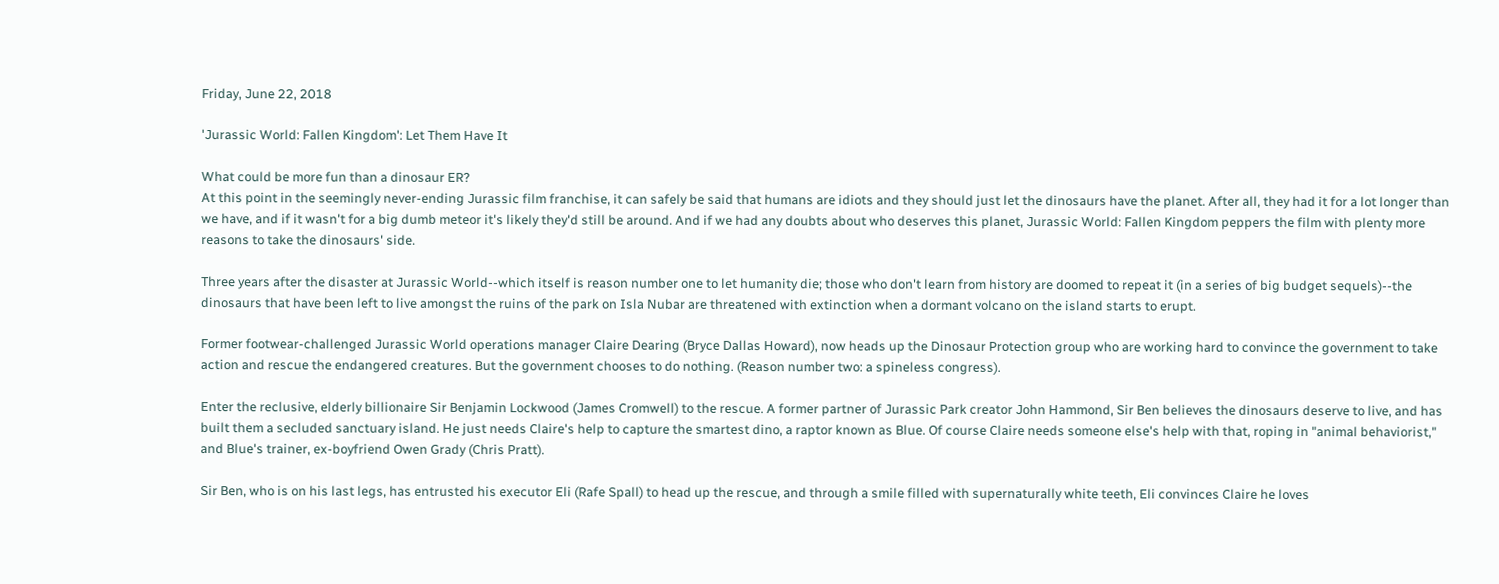Friday, June 22, 2018

'Jurassic World: Fallen Kingdom': Let Them Have It

What could be more fun than a dinosaur ER?
At this point in the seemingly never-ending Jurassic film franchise, it can safely be said that humans are idiots and they should just let the dinosaurs have the planet. After all, they had it for a lot longer than we have, and if it wasn't for a big dumb meteor it's likely they'd still be around. And if we had any doubts about who deserves this planet, Jurassic World: Fallen Kingdom peppers the film with plenty more reasons to take the dinosaurs' side.

Three years after the disaster at Jurassic World--which itself is reason number one to let humanity die; those who don't learn from history are doomed to repeat it (in a series of big budget sequels)--the dinosaurs that have been left to live amongst the ruins of the park on Isla Nubar are threatened with extinction when a dormant volcano on the island starts to erupt.

Former footwear-challenged Jurassic World operations manager Claire Dearing (Bryce Dallas Howard), now heads up the Dinosaur Protection group who are working hard to convince the government to take action and rescue the endangered creatures. But the government chooses to do nothing. (Reason number two: a spineless congress).

Enter the reclusive, elderly billionaire Sir Benjamin Lockwood (James Cromwell) to the rescue. A former partner of Jurassic Park creator John Hammond, Sir Ben believes the dinosaurs deserve to live, and has built them a secluded sanctuary island. He just needs Claire's help to capture the smartest dino, a raptor known as Blue. Of course Claire needs someone else's help with that, roping in "animal behaviorist," and Blue's trainer, ex-boyfriend Owen Grady (Chris Pratt).

Sir Ben, who is on his last legs, has entrusted his executor Eli (Rafe Spall) to head up the rescue, and through a smile filled with supernaturally white teeth, Eli convinces Claire he loves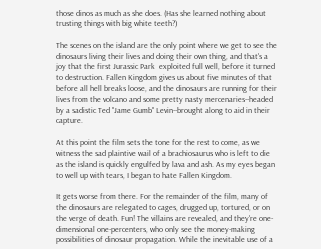those dinos as much as she does. (Has she learned nothing about trusting things with big white teeth?)

The scenes on the island are the only point where we get to see the dinosaurs living their lives and doing their own thing, and that's a joy that the first Jurassic Park  exploited full well, before it turned to destruction. Fallen Kingdom gives us about five minutes of that before all hell breaks loose, and the dinosaurs are running for their lives from the volcano and some pretty nasty mercenaries--headed by a sadistic Ted "Jame Gumb" Levin--brought along to aid in their capture.

At this point the film sets the tone for the rest to come, as we witness the sad plaintive wail of a brachiosaurus who is left to die as the island is quickly engulfed by lava and ash. As my eyes began to well up with tears, I began to hate Fallen Kingdom.

It gets worse from there. For the remainder of the film, many of the dinosaurs are relegated to cages, drugged up, tortured, or on the verge of death. Fun! The villains are revealed, and they're one-dimensional one-percenters, who only see the money-making possibilities of dinosaur propagation. While the inevitable use of a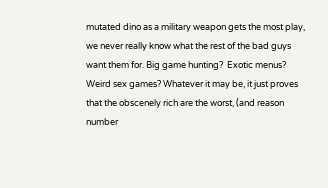mutated dino as a military weapon gets the most play, we never really know what the rest of the bad guys want them for. Big game hunting?  Exotic menus? Weird sex games? Whatever it may be, it just proves that the obscenely rich are the worst, (and reason number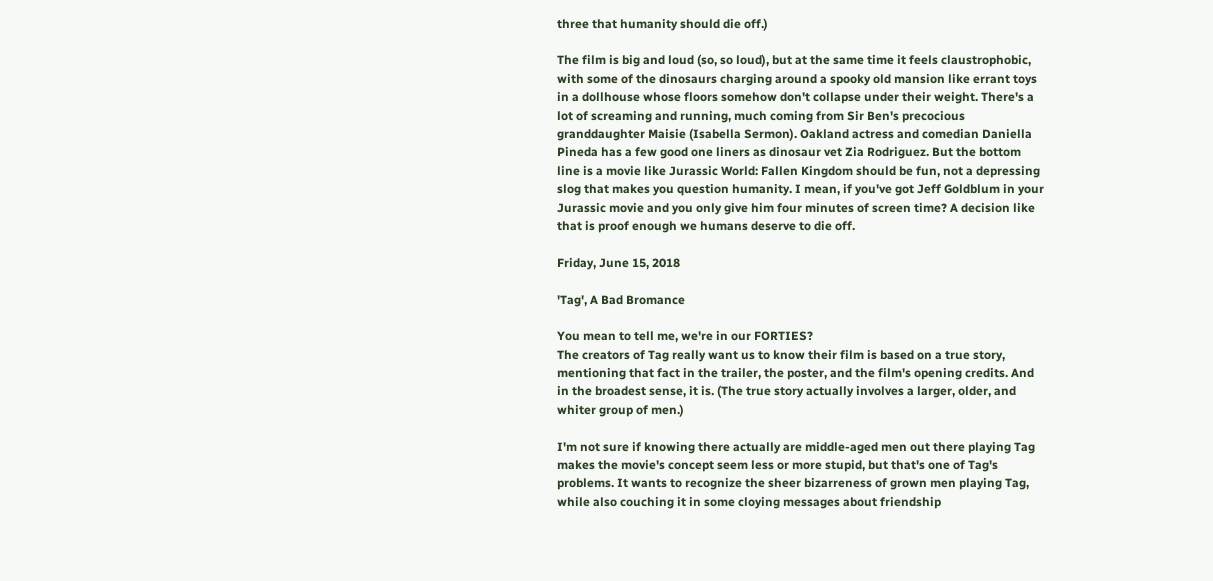three that humanity should die off.)

The film is big and loud (so, so loud), but at the same time it feels claustrophobic, with some of the dinosaurs charging around a spooky old mansion like errant toys in a dollhouse whose floors somehow don't collapse under their weight. There's a lot of screaming and running, much coming from Sir Ben's precocious granddaughter Maisie (Isabella Sermon). Oakland actress and comedian Daniella Pineda has a few good one liners as dinosaur vet Zia Rodriguez. But the bottom line is a movie like Jurassic World: Fallen Kingdom should be fun, not a depressing slog that makes you question humanity. I mean, if you've got Jeff Goldblum in your Jurassic movie and you only give him four minutes of screen time? A decision like that is proof enough we humans deserve to die off.

Friday, June 15, 2018

'Tag', A Bad Bromance

You mean to tell me, we're in our FORTIES?
The creators of Tag really want us to know their film is based on a true story, mentioning that fact in the trailer, the poster, and the film's opening credits. And in the broadest sense, it is. (The true story actually involves a larger, older, and whiter group of men.)

I'm not sure if knowing there actually are middle-aged men out there playing Tag makes the movie's concept seem less or more stupid, but that's one of Tag's problems. It wants to recognize the sheer bizarreness of grown men playing Tag, while also couching it in some cloying messages about friendship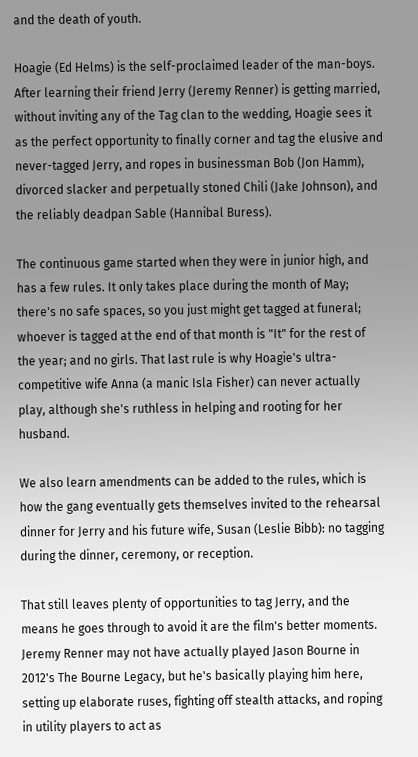and the death of youth.

Hoagie (Ed Helms) is the self-proclaimed leader of the man-boys. After learning their friend Jerry (Jeremy Renner) is getting married, without inviting any of the Tag clan to the wedding, Hoagie sees it as the perfect opportunity to finally corner and tag the elusive and never-tagged Jerry, and ropes in businessman Bob (Jon Hamm), divorced slacker and perpetually stoned Chili (Jake Johnson), and the reliably deadpan Sable (Hannibal Buress).

The continuous game started when they were in junior high, and has a few rules. It only takes place during the month of May; there's no safe spaces, so you just might get tagged at funeral; whoever is tagged at the end of that month is "It" for the rest of the year; and no girls. That last rule is why Hoagie's ultra-competitive wife Anna (a manic Isla Fisher) can never actually play, although she's ruthless in helping and rooting for her husband.

We also learn amendments can be added to the rules, which is how the gang eventually gets themselves invited to the rehearsal dinner for Jerry and his future wife, Susan (Leslie Bibb): no tagging during the dinner, ceremony, or reception.

That still leaves plenty of opportunities to tag Jerry, and the means he goes through to avoid it are the film's better moments. Jeremy Renner may not have actually played Jason Bourne in 2012's The Bourne Legacy, but he's basically playing him here, setting up elaborate ruses, fighting off stealth attacks, and roping in utility players to act as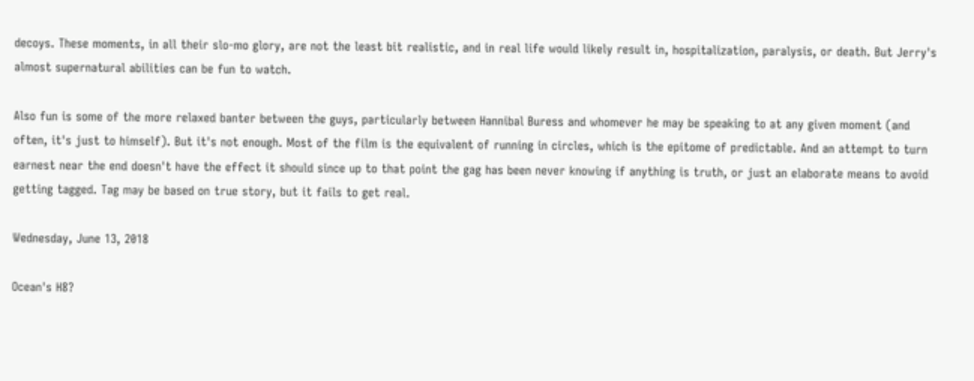decoys. These moments, in all their slo-mo glory, are not the least bit realistic, and in real life would likely result in, hospitalization, paralysis, or death. But Jerry's almost supernatural abilities can be fun to watch.

Also fun is some of the more relaxed banter between the guys, particularly between Hannibal Buress and whomever he may be speaking to at any given moment (and often, it's just to himself). But it's not enough. Most of the film is the equivalent of running in circles, which is the epitome of predictable. And an attempt to turn earnest near the end doesn't have the effect it should since up to that point the gag has been never knowing if anything is truth, or just an elaborate means to avoid getting tagged. Tag may be based on true story, but it fails to get real.

Wednesday, June 13, 2018

Ocean's H8?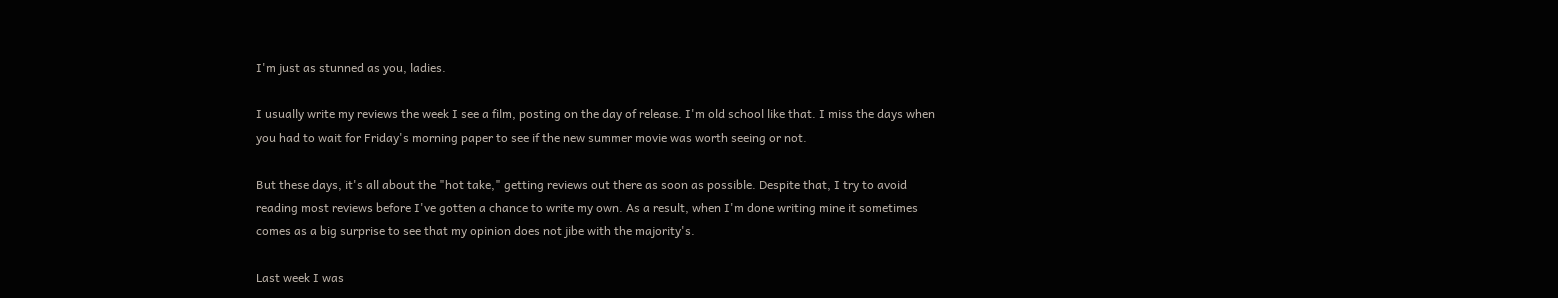I'm just as stunned as you, ladies.

I usually write my reviews the week I see a film, posting on the day of release. I'm old school like that. I miss the days when you had to wait for Friday's morning paper to see if the new summer movie was worth seeing or not.

But these days, it's all about the "hot take," getting reviews out there as soon as possible. Despite that, I try to avoid reading most reviews before I've gotten a chance to write my own. As a result, when I'm done writing mine it sometimes comes as a big surprise to see that my opinion does not jibe with the majority's.

Last week I was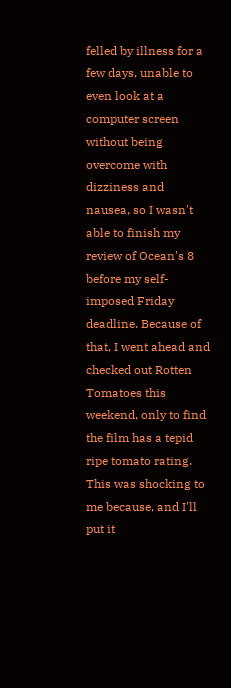felled by illness for a few days, unable to even look at a computer screen without being overcome with dizziness and nausea, so I wasn't able to finish my review of Ocean's 8 before my self-imposed Friday deadline. Because of that, I went ahead and checked out Rotten Tomatoes this weekend, only to find the film has a tepid ripe tomato rating. This was shocking to me because, and I'll put it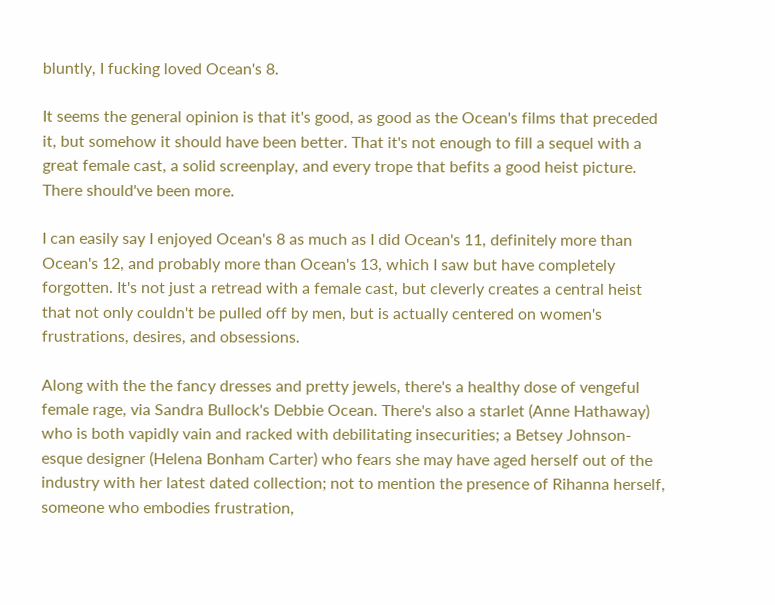bluntly, I fucking loved Ocean's 8.

It seems the general opinion is that it's good, as good as the Ocean's films that preceded it, but somehow it should have been better. That it's not enough to fill a sequel with a great female cast, a solid screenplay, and every trope that befits a good heist picture. There should've been more.

I can easily say I enjoyed Ocean's 8 as much as I did Ocean's 11, definitely more than Ocean's 12, and probably more than Ocean's 13, which I saw but have completely forgotten. It's not just a retread with a female cast, but cleverly creates a central heist that not only couldn't be pulled off by men, but is actually centered on women's frustrations, desires, and obsessions.

Along with the the fancy dresses and pretty jewels, there's a healthy dose of vengeful female rage, via Sandra Bullock's Debbie Ocean. There's also a starlet (Anne Hathaway) who is both vapidly vain and racked with debilitating insecurities; a Betsey Johnson-esque designer (Helena Bonham Carter) who fears she may have aged herself out of the industry with her latest dated collection; not to mention the presence of Rihanna herself, someone who embodies frustration,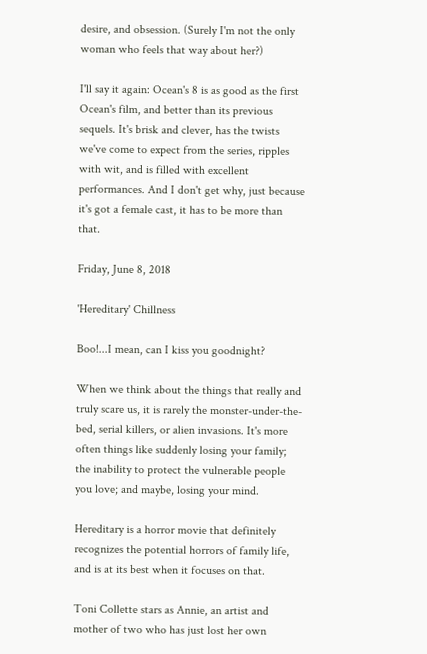desire, and obsession. (Surely I'm not the only woman who feels that way about her?)

I'll say it again: Ocean's 8 is as good as the first Ocean's film, and better than its previous sequels. It's brisk and clever, has the twists we've come to expect from the series, ripples with wit, and is filled with excellent performances. And I don't get why, just because it's got a female cast, it has to be more than that.

Friday, June 8, 2018

'Hereditary' Chillness

Boo!...I mean, can I kiss you goodnight?

When we think about the things that really and truly scare us, it is rarely the monster-under-the-bed, serial killers, or alien invasions. It's more often things like suddenly losing your family; the inability to protect the vulnerable people you love; and maybe, losing your mind.

Hereditary is a horror movie that definitely recognizes the potential horrors of family life, and is at its best when it focuses on that.

Toni Collette stars as Annie, an artist and mother of two who has just lost her own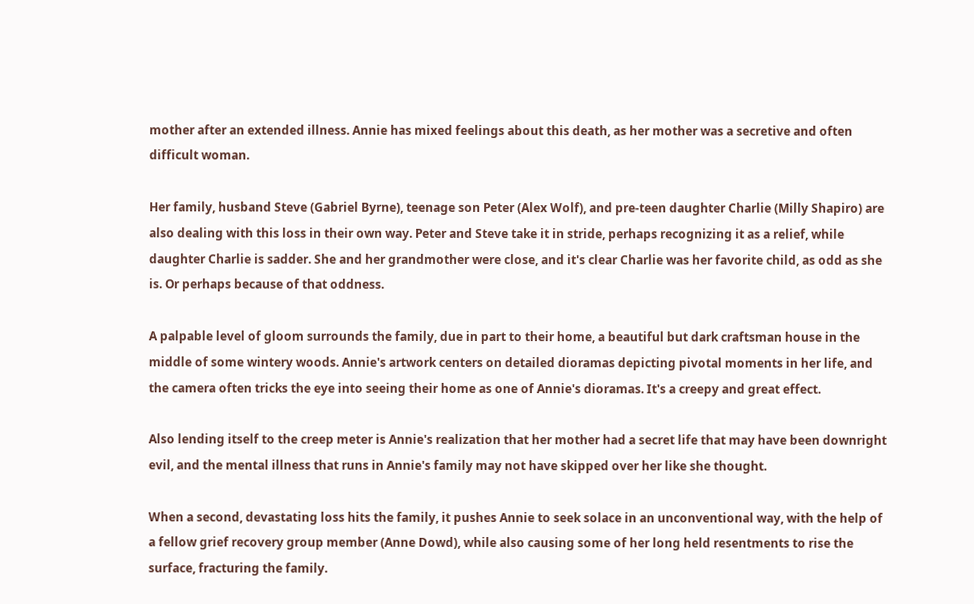mother after an extended illness. Annie has mixed feelings about this death, as her mother was a secretive and often difficult woman.

Her family, husband Steve (Gabriel Byrne), teenage son Peter (Alex Wolf), and pre-teen daughter Charlie (Milly Shapiro) are also dealing with this loss in their own way. Peter and Steve take it in stride, perhaps recognizing it as a relief, while daughter Charlie is sadder. She and her grandmother were close, and it's clear Charlie was her favorite child, as odd as she is. Or perhaps because of that oddness.

A palpable level of gloom surrounds the family, due in part to their home, a beautiful but dark craftsman house in the middle of some wintery woods. Annie's artwork centers on detailed dioramas depicting pivotal moments in her life, and the camera often tricks the eye into seeing their home as one of Annie's dioramas. It's a creepy and great effect.

Also lending itself to the creep meter is Annie's realization that her mother had a secret life that may have been downright evil, and the mental illness that runs in Annie's family may not have skipped over her like she thought.

When a second, devastating loss hits the family, it pushes Annie to seek solace in an unconventional way, with the help of a fellow grief recovery group member (Anne Dowd), while also causing some of her long held resentments to rise the surface, fracturing the family.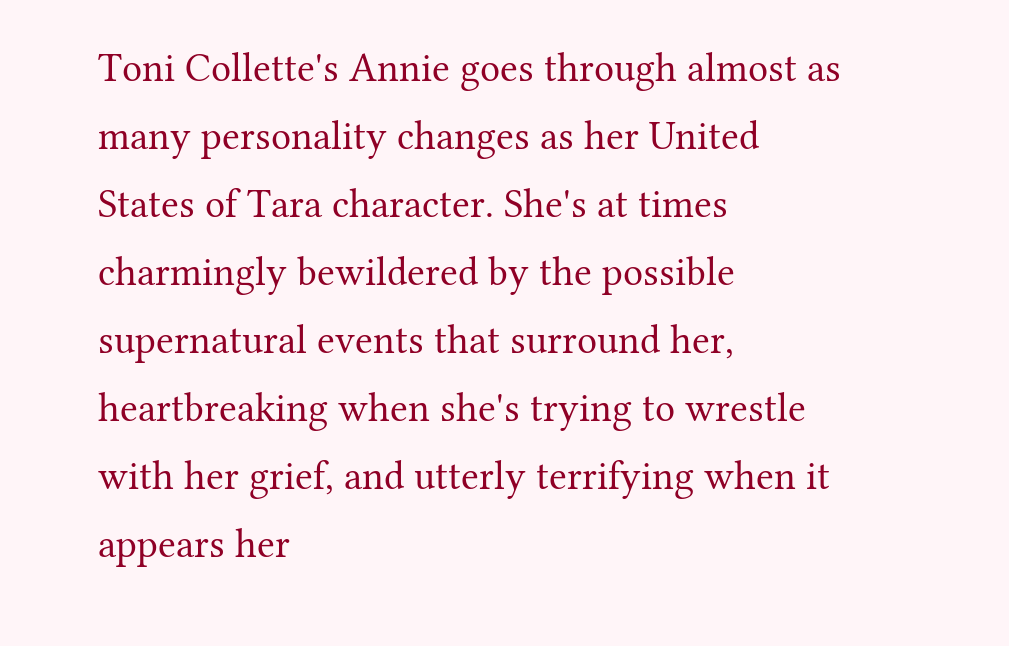Toni Collette's Annie goes through almost as many personality changes as her United States of Tara character. She's at times charmingly bewildered by the possible supernatural events that surround her, heartbreaking when she's trying to wrestle with her grief, and utterly terrifying when it appears her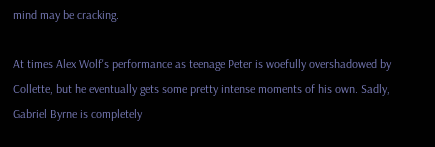mind may be cracking.

At times Alex Wolf's performance as teenage Peter is woefully overshadowed by Collette, but he eventually gets some pretty intense moments of his own. Sadly, Gabriel Byrne is completely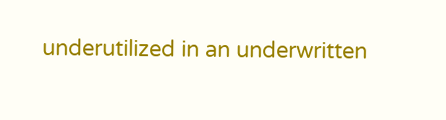underutilized in an underwritten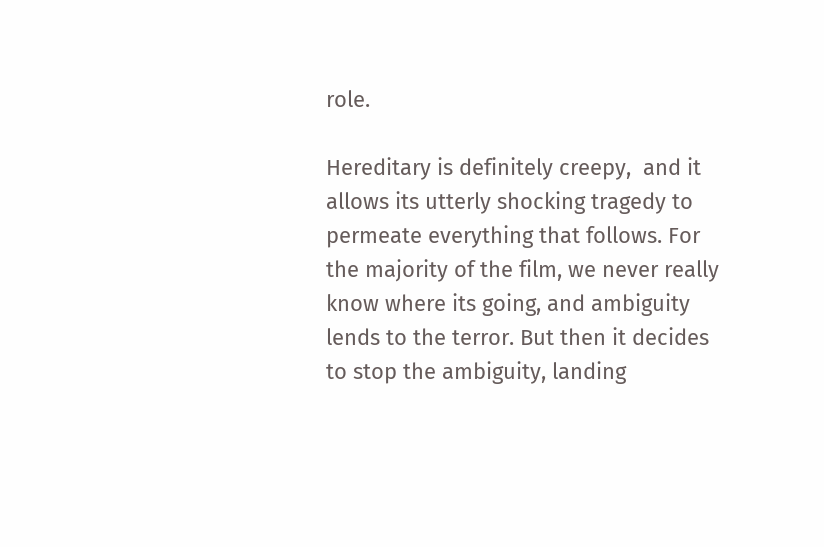role.

Hereditary is definitely creepy,  and it allows its utterly shocking tragedy to permeate everything that follows. For the majority of the film, we never really know where its going, and ambiguity lends to the terror. But then it decides to stop the ambiguity, landing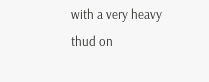with a very heavy thud on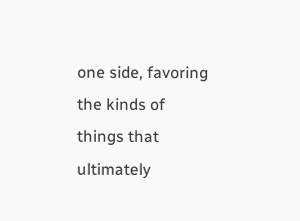one side, favoring the kinds of things that ultimately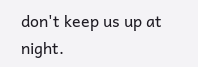don't keep us up at night.